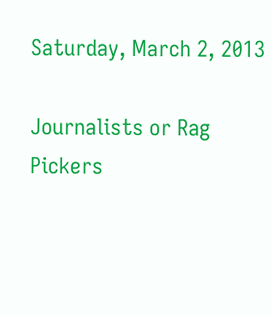Saturday, March 2, 2013

Journalists or Rag Pickers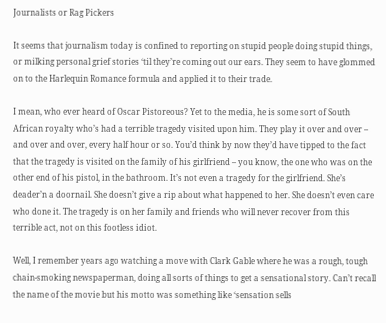Journalists or Rag Pickers

It seems that journalism today is confined to reporting on stupid people doing stupid things, or milking personal grief stories ‘til they’re coming out our ears. They seem to have glommed on to the Harlequin Romance formula and applied it to their trade.

I mean, who ever heard of Oscar Pistoreous? Yet to the media, he is some sort of South African royalty who’s had a terrible tragedy visited upon him. They play it over and over – and over and over, every half hour or so. You’d think by now they’d have tipped to the fact that the tragedy is visited on the family of his girlfriend – you know, the one who was on the other end of his pistol, in the bathroom. It’s not even a tragedy for the girlfriend. She’s deader’n a doornail. She doesn’t give a rip about what happened to her. She doesn’t even care who done it. The tragedy is on her family and friends who will never recover from this terrible act, not on this footless idiot.

Well, I remember years ago watching a move with Clark Gable where he was a rough, tough chain-smoking newspaperman, doing all sorts of things to get a sensational story. Can’t recall the name of the movie but his motto was something like ‘sensation sells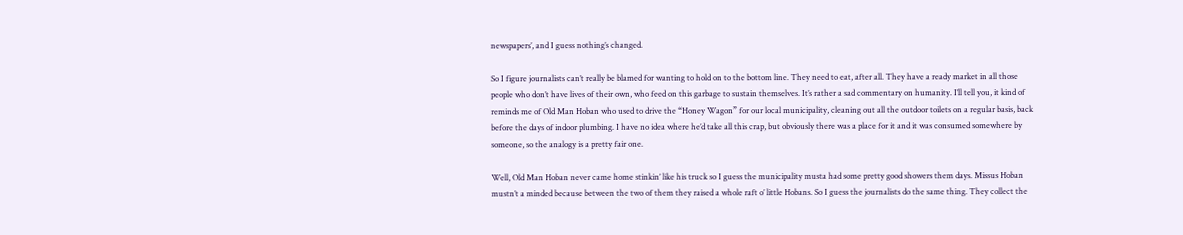newspapers’, and I guess nothing’s changed.

So I figure journalists can’t really be blamed for wanting to hold on to the bottom line. They need to eat, after all. They have a ready market in all those people who don’t have lives of their own, who feed on this garbage to sustain themselves. It’s rather a sad commentary on humanity. I’ll tell you, it kind of reminds me of Old Man Hoban who used to drive the “Honey Wagon” for our local municipality, cleaning out all the outdoor toilets on a regular basis, back before the days of indoor plumbing. I have no idea where he’d take all this crap, but obviously there was a place for it and it was consumed somewhere by someone, so the analogy is a pretty fair one.

Well, Old Man Hoban never came home stinkin’ like his truck so I guess the municipality musta had some pretty good showers them days. Missus Hoban mustn’t a minded because between the two of them they raised a whole raft o’ little Hobans. So I guess the journalists do the same thing. They collect the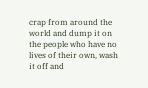crap from around the world and dump it on the people who have no lives of their own, wash it off and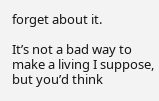forget about it.

It’s not a bad way to make a living I suppose, but you’d think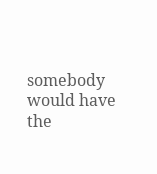somebody would have the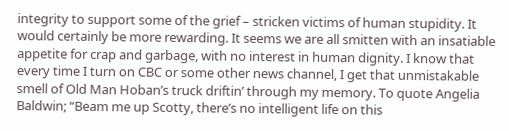integrity to support some of the grief – stricken victims of human stupidity. It would certainly be more rewarding. It seems we are all smitten with an insatiable appetite for crap and garbage, with no interest in human dignity. I know that every time I turn on CBC or some other news channel, I get that unmistakable smell of Old Man Hoban’s truck driftin’ through my memory. To quote Angelia Baldwin; “Beam me up Scotty, there’s no intelligent life on this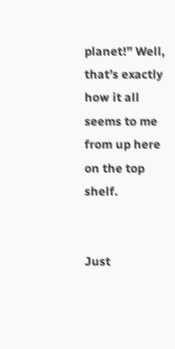planet!” Well, that’s exactly how it all seems to me from up here on the top shelf.


Just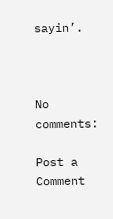sayin’.



No comments:

Post a Comment